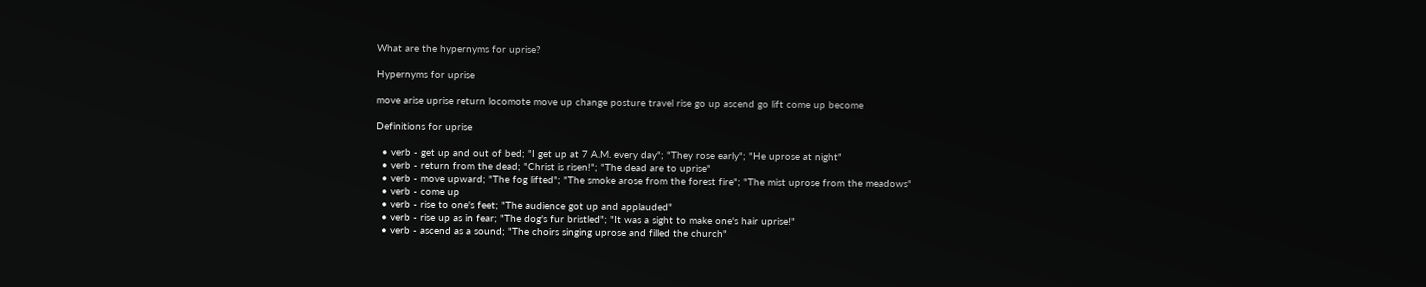What are the hypernyms for uprise?

Hypernyms for uprise

move arise uprise return locomote move up change posture travel rise go up ascend go lift come up become

Definitions for uprise

  • verb - get up and out of bed; "I get up at 7 A.M. every day"; "They rose early"; "He uprose at night"
  • verb - return from the dead; "Christ is risen!"; "The dead are to uprise"
  • verb - move upward; "The fog lifted"; "The smoke arose from the forest fire"; "The mist uprose from the meadows"
  • verb - come up
  • verb - rise to one's feet; "The audience got up and applauded"
  • verb - rise up as in fear; "The dog's fur bristled"; "It was a sight to make one's hair uprise!"
  • verb - ascend as a sound; "The choirs singing uprose and filled the church"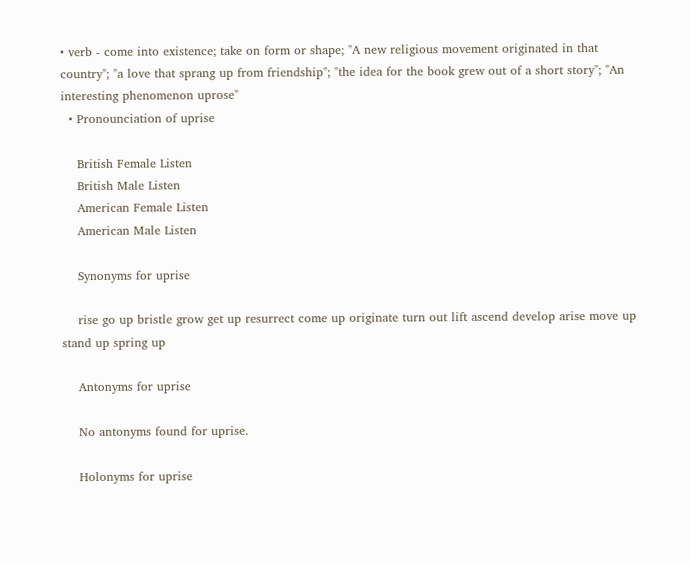• verb - come into existence; take on form or shape; "A new religious movement originated in that country"; "a love that sprang up from friendship"; "the idea for the book grew out of a short story"; "An interesting phenomenon uprose"
  • Pronounciation of uprise

    British Female Listen
    British Male Listen
    American Female Listen
    American Male Listen

    Synonyms for uprise

    rise go up bristle grow get up resurrect come up originate turn out lift ascend develop arise move up stand up spring up

    Antonyms for uprise

    No antonyms found for uprise.

    Holonyms for uprise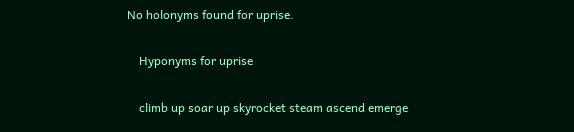No holonyms found for uprise.

    Hyponyms for uprise

    climb up soar up skyrocket steam ascend emerge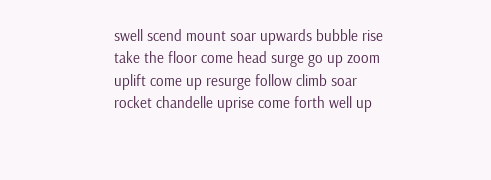swell scend mount soar upwards bubble rise take the floor come head surge go up zoom uplift come up resurge follow climb soar rocket chandelle uprise come forth well up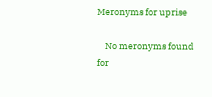Meronyms for uprise

    No meronyms found for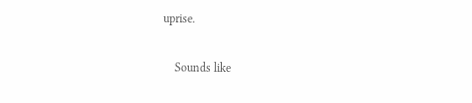uprise.

    Sounds like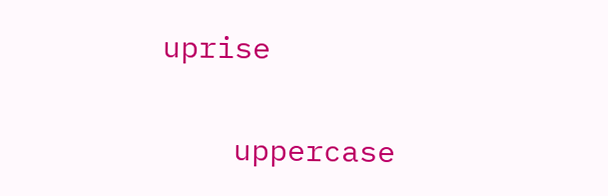uprise

    uppercase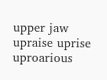upper jaw upraise uprise uproarious